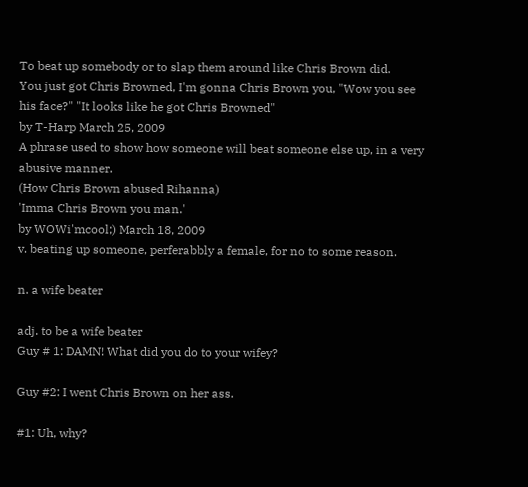To beat up somebody or to slap them around like Chris Brown did.
You just got Chris Browned, I'm gonna Chris Brown you, "Wow you see his face?" "It looks like he got Chris Browned"
by T-Harp March 25, 2009
A phrase used to show how someone will beat someone else up, in a very abusive manner.
(How Chris Brown abused Rihanna)
'Imma Chris Brown you man.'
by WOWi'mcool;) March 18, 2009
v. beating up someone, perferabbly a female, for no to some reason.

n. a wife beater

adj. to be a wife beater
Guy # 1: DAMN! What did you do to your wifey?

Guy #2: I went Chris Brown on her ass.

#1: Uh, why?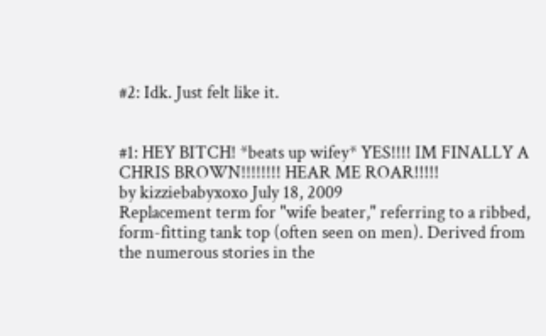#2: Idk. Just felt like it.


#1: HEY BITCH! *beats up wifey* YES!!!! IM FINALLY A CHRIS BROWN!!!!!!!! HEAR ME ROAR!!!!!
by kizziebabyxoxo July 18, 2009
Replacement term for "wife beater," referring to a ribbed, form-fitting tank top (often seen on men). Derived from the numerous stories in the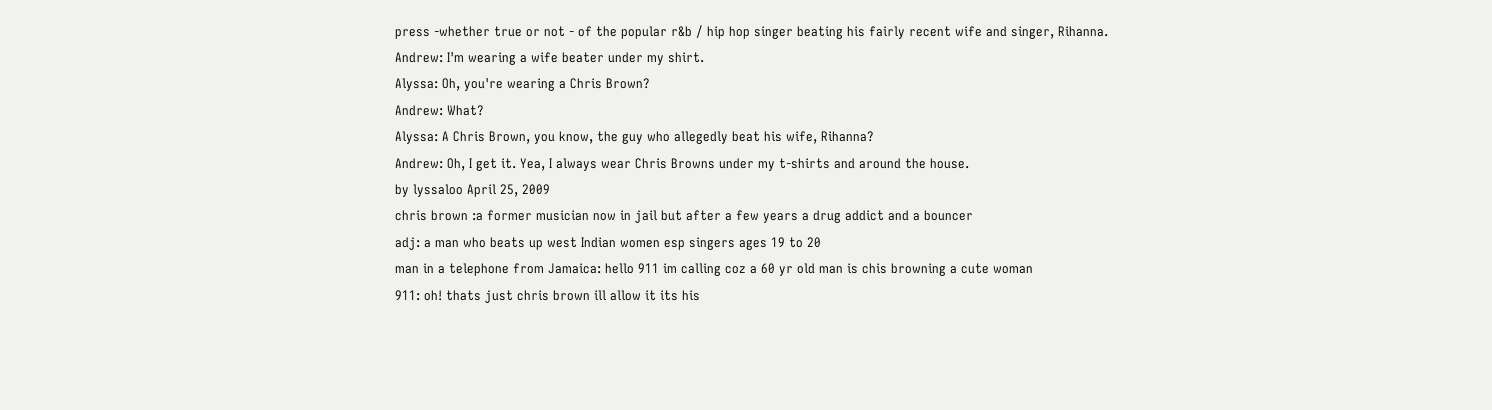press -whether true or not - of the popular r&b / hip hop singer beating his fairly recent wife and singer, Rihanna.
Andrew: I'm wearing a wife beater under my shirt.
Alyssa: Oh, you're wearing a Chris Brown?
Andrew: What?
Alyssa: A Chris Brown, you know, the guy who allegedly beat his wife, Rihanna?
Andrew: Oh, I get it. Yea, I always wear Chris Browns under my t-shirts and around the house.
by lyssaloo April 25, 2009
chris brown :a former musician now in jail but after a few years a drug addict and a bouncer
adj: a man who beats up west Indian women esp singers ages 19 to 20
man in a telephone from Jamaica: hello 911 im calling coz a 60 yr old man is chis browning a cute woman
911: oh! thats just chris brown ill allow it its his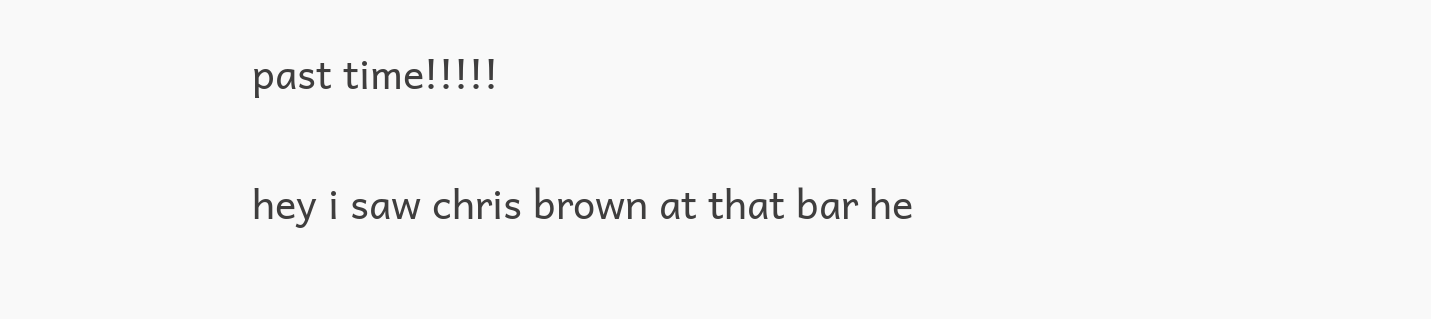past time!!!!!

hey i saw chris brown at that bar he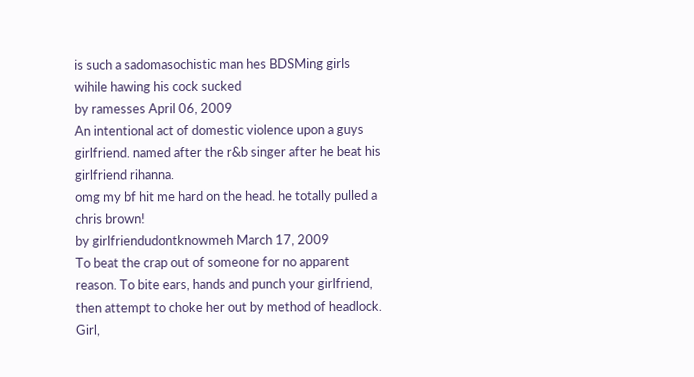is such a sadomasochistic man hes BDSMing girls wihile hawing his cock sucked
by ramesses April 06, 2009
An intentional act of domestic violence upon a guys girlfriend. named after the r&b singer after he beat his girlfriend rihanna.
omg my bf hit me hard on the head. he totally pulled a chris brown!
by girlfriendudontknowmeh March 17, 2009
To beat the crap out of someone for no apparent reason. To bite ears, hands and punch your girlfriend, then attempt to choke her out by method of headlock.
Girl,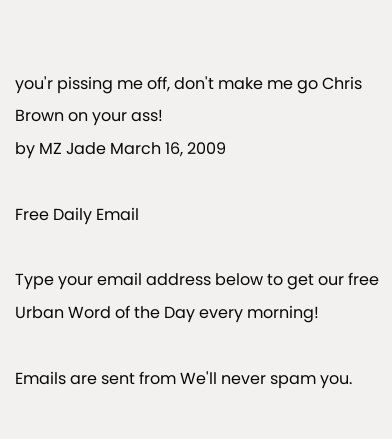you'r pissing me off, don't make me go Chris Brown on your ass!
by MZ Jade March 16, 2009

Free Daily Email

Type your email address below to get our free Urban Word of the Day every morning!

Emails are sent from We'll never spam you.